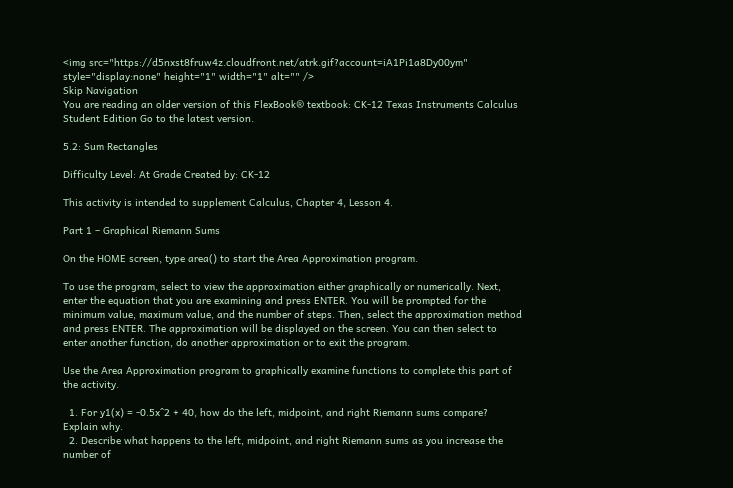<img src="https://d5nxst8fruw4z.cloudfront.net/atrk.gif?account=iA1Pi1a8Dy00ym" style="display:none" height="1" width="1" alt="" />
Skip Navigation
You are reading an older version of this FlexBook® textbook: CK-12 Texas Instruments Calculus Student Edition Go to the latest version.

5.2: Sum Rectangles

Difficulty Level: At Grade Created by: CK-12

This activity is intended to supplement Calculus, Chapter 4, Lesson 4.

Part 1 – Graphical Riemann Sums

On the HOME screen, type area() to start the Area Approximation program.

To use the program, select to view the approximation either graphically or numerically. Next, enter the equation that you are examining and press ENTER. You will be prompted for the minimum value, maximum value, and the number of steps. Then, select the approximation method and press ENTER. The approximation will be displayed on the screen. You can then select to enter another function, do another approximation or to exit the program.

Use the Area Approximation program to graphically examine functions to complete this part of the activity.

  1. For y1(x) = -0.5x^2 + 40, how do the left, midpoint, and right Riemann sums compare? Explain why.
  2. Describe what happens to the left, midpoint, and right Riemann sums as you increase the number of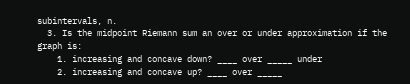subintervals, n.
  3. Is the midpoint Riemann sum an over or under approximation if the graph is:
    1. increasing and concave down? ____ over _____ under
    2. increasing and concave up? ____ over _____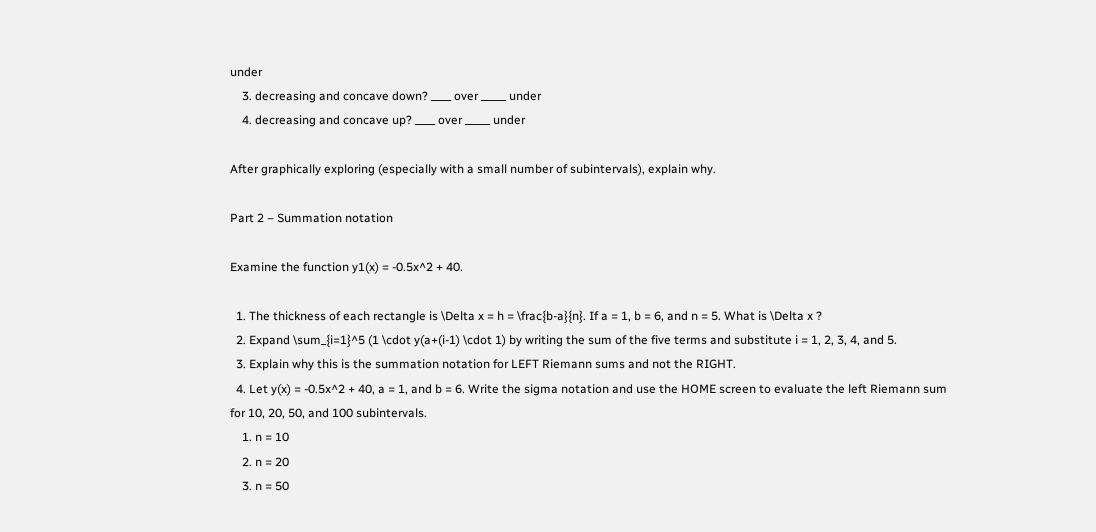under
    3. decreasing and concave down? ____ over _____ under
    4. decreasing and concave up? ____ over _____ under

After graphically exploring (especially with a small number of subintervals), explain why.

Part 2 – Summation notation

Examine the function y1(x) = -0.5x^2 + 40.

  1. The thickness of each rectangle is \Delta x = h = \frac{b-a}{n}. If a = 1, b = 6, and n = 5. What is \Delta x ?
  2. Expand \sum_{i=1}^5 (1 \cdot y(a+(i-1) \cdot 1) by writing the sum of the five terms and substitute i = 1, 2, 3, 4, and 5.
  3. Explain why this is the summation notation for LEFT Riemann sums and not the RIGHT.
  4. Let y(x) = -0.5x^2 + 40, a = 1, and b = 6. Write the sigma notation and use the HOME screen to evaluate the left Riemann sum for 10, 20, 50, and 100 subintervals.
    1. n = 10
    2. n = 20
    3. n = 50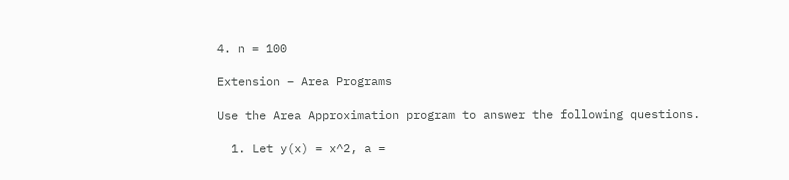4. n = 100

Extension – Area Programs

Use the Area Approximation program to answer the following questions.

  1. Let y(x) = x^2, a =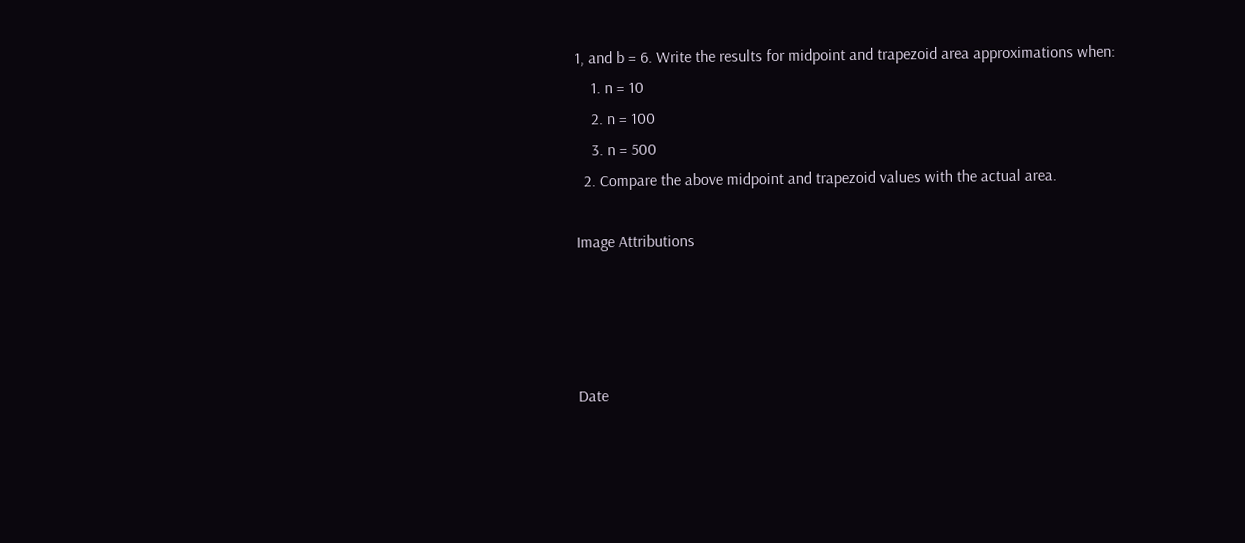1, and b = 6. Write the results for midpoint and trapezoid area approximations when:
    1. n = 10
    2. n = 100
    3. n = 500
  2. Compare the above midpoint and trapezoid values with the actual area.

Image Attributions




Date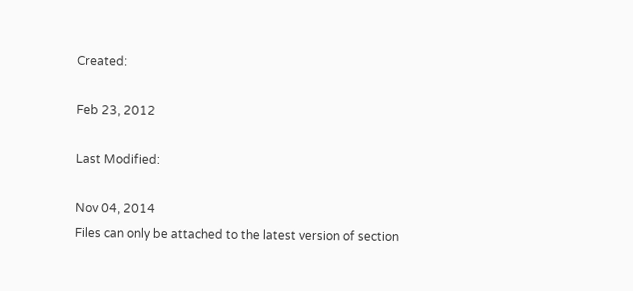Created:

Feb 23, 2012

Last Modified:

Nov 04, 2014
Files can only be attached to the latest version of section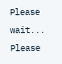Please wait...
Please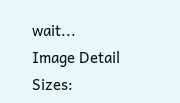wait...
Image Detail
Sizes: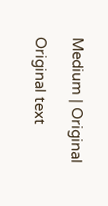Medium | Original

Original text